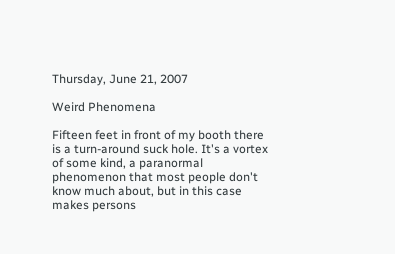Thursday, June 21, 2007

Weird Phenomena

Fifteen feet in front of my booth there is a turn-around suck hole. It's a vortex of some kind, a paranormal phenomenon that most people don't know much about, but in this case makes persons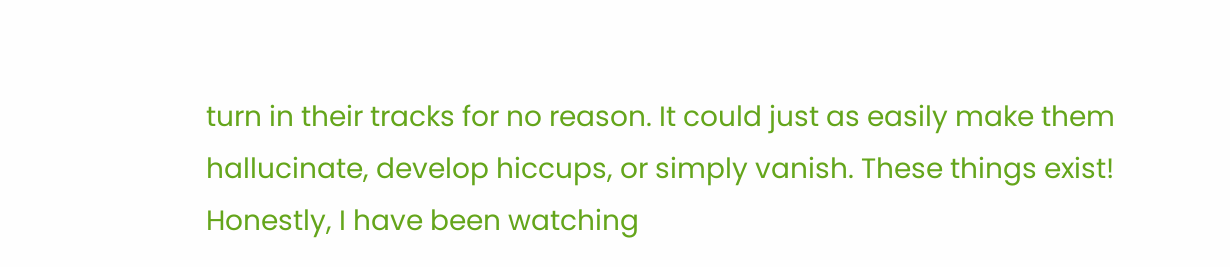turn in their tracks for no reason. It could just as easily make them hallucinate, develop hiccups, or simply vanish. These things exist! Honestly, I have been watching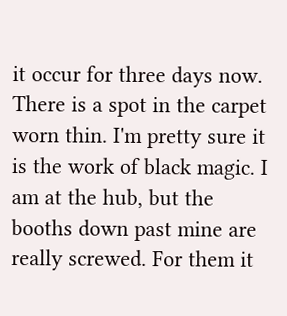it occur for three days now. There is a spot in the carpet worn thin. I'm pretty sure it is the work of black magic. I am at the hub, but the booths down past mine are really screwed. For them it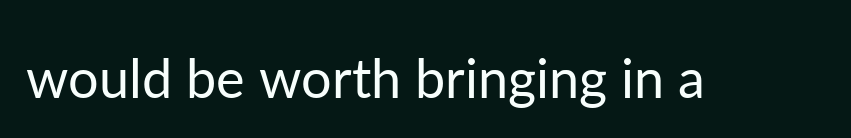would be worth bringing in a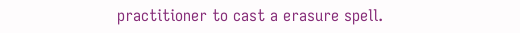practitioner to cast a erasure spell.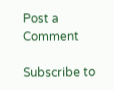Post a Comment

Subscribe to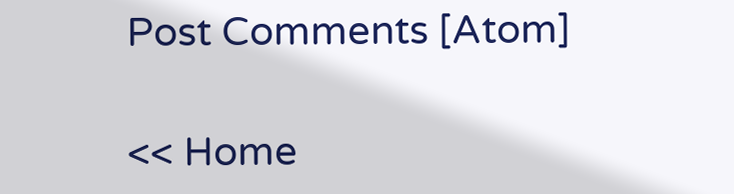Post Comments [Atom]

<< Home